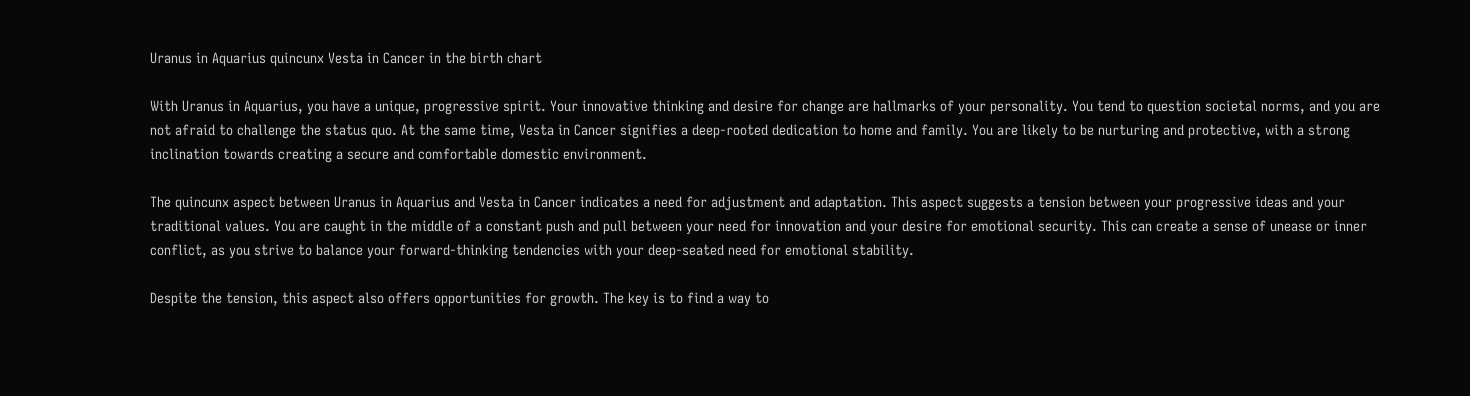Uranus in Aquarius quincunx Vesta in Cancer in the birth chart

With Uranus in Aquarius, you have a unique, progressive spirit. Your innovative thinking and desire for change are hallmarks of your personality. You tend to question societal norms, and you are not afraid to challenge the status quo. At the same time, Vesta in Cancer signifies a deep-rooted dedication to home and family. You are likely to be nurturing and protective, with a strong inclination towards creating a secure and comfortable domestic environment.

The quincunx aspect between Uranus in Aquarius and Vesta in Cancer indicates a need for adjustment and adaptation. This aspect suggests a tension between your progressive ideas and your traditional values. You are caught in the middle of a constant push and pull between your need for innovation and your desire for emotional security. This can create a sense of unease or inner conflict, as you strive to balance your forward-thinking tendencies with your deep-seated need for emotional stability.

Despite the tension, this aspect also offers opportunities for growth. The key is to find a way to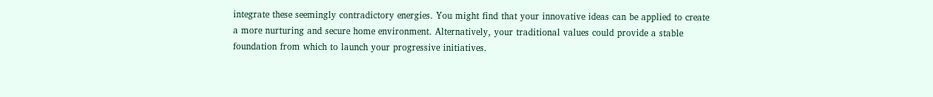integrate these seemingly contradictory energies. You might find that your innovative ideas can be applied to create a more nurturing and secure home environment. Alternatively, your traditional values could provide a stable foundation from which to launch your progressive initiatives.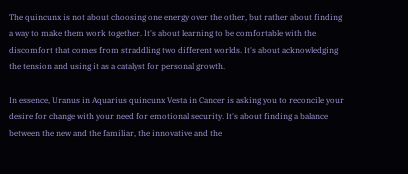The quincunx is not about choosing one energy over the other, but rather about finding a way to make them work together. It's about learning to be comfortable with the discomfort that comes from straddling two different worlds. It's about acknowledging the tension and using it as a catalyst for personal growth.

In essence, Uranus in Aquarius quincunx Vesta in Cancer is asking you to reconcile your desire for change with your need for emotional security. It's about finding a balance between the new and the familiar, the innovative and the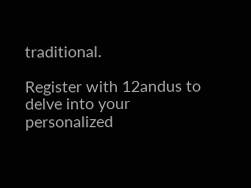traditional.

Register with 12andus to delve into your personalized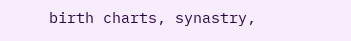birth charts, synastry,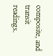composite, and transit readings.